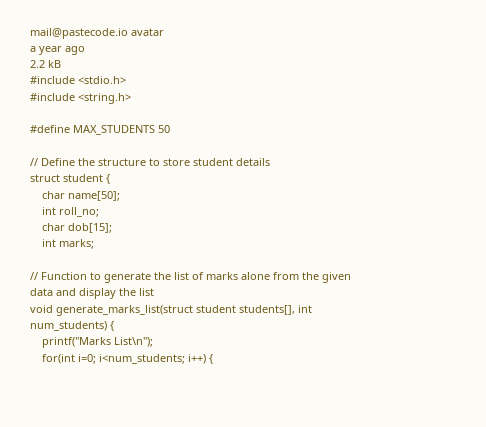mail@pastecode.io avatar
a year ago
2.2 kB
#include <stdio.h>
#include <string.h>

#define MAX_STUDENTS 50

// Define the structure to store student details
struct student {
    char name[50];
    int roll_no;
    char dob[15];
    int marks;

// Function to generate the list of marks alone from the given data and display the list
void generate_marks_list(struct student students[], int num_students) {
    printf("Marks List\n");
    for(int i=0; i<num_students; i++) {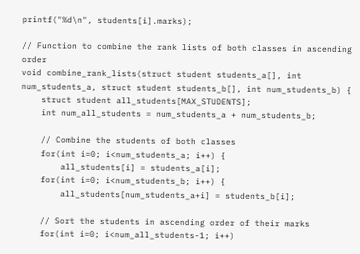printf("%d\n", students[i].marks);

// Function to combine the rank lists of both classes in ascending order
void combine_rank_lists(struct student students_a[], int num_students_a, struct student students_b[], int num_students_b) {
    struct student all_students[MAX_STUDENTS];
    int num_all_students = num_students_a + num_students_b;

    // Combine the students of both classes
    for(int i=0; i<num_students_a; i++) {
        all_students[i] = students_a[i];
    for(int i=0; i<num_students_b; i++) {
        all_students[num_students_a+i] = students_b[i];

    // Sort the students in ascending order of their marks
    for(int i=0; i<num_all_students-1; i++)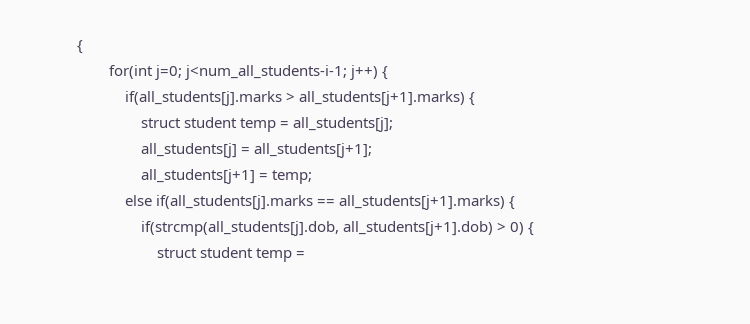{
        for(int j=0; j<num_all_students-i-1; j++) {
            if(all_students[j].marks > all_students[j+1].marks) {
                struct student temp = all_students[j];
                all_students[j] = all_students[j+1];
                all_students[j+1] = temp;
            else if(all_students[j].marks == all_students[j+1].marks) {
                if(strcmp(all_students[j].dob, all_students[j+1].dob) > 0) {
                    struct student temp =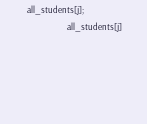all_students[j];
                    all_students[j]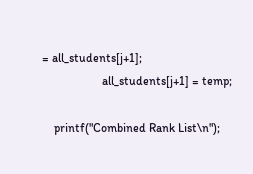= all_students[j+1];
                    all_students[j+1] = temp;

    printf("Combined Rank List\n");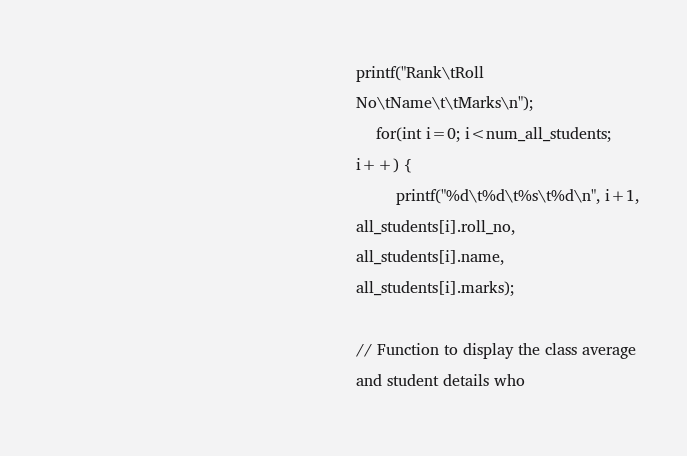printf("Rank\tRoll No\tName\t\tMarks\n");
    for(int i=0; i<num_all_students; i++) {
        printf("%d\t%d\t%s\t%d\n", i+1, all_students[i].roll_no, all_students[i].name, all_students[i].marks);

// Function to display the class average and student details who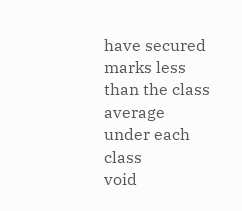have secured marks less than the class average under each class
void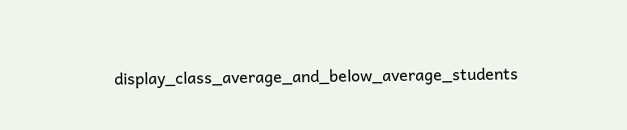display_class_average_and_below_average_students